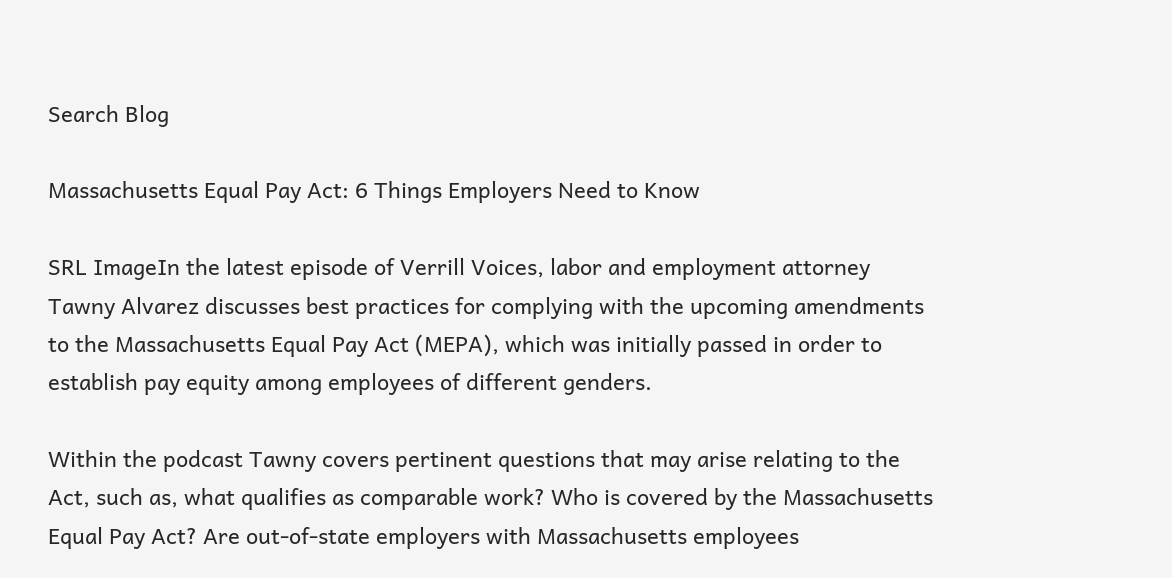Search Blog

Massachusetts Equal Pay Act: 6 Things Employers Need to Know

SRL ImageIn the latest episode of Verrill Voices, labor and employment attorney Tawny Alvarez discusses best practices for complying with the upcoming amendments to the Massachusetts Equal Pay Act (MEPA), which was initially passed in order to establish pay equity among employees of different genders.

Within the podcast Tawny covers pertinent questions that may arise relating to the Act, such as, what qualifies as comparable work? Who is covered by the Massachusetts Equal Pay Act? Are out-of-state employers with Massachusetts employees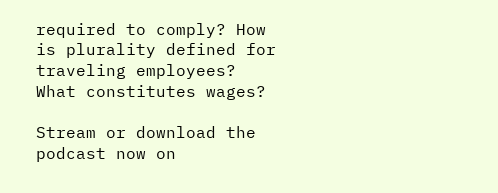required to comply? How is plurality defined for traveling employees? What constitutes wages?

Stream or download the podcast now on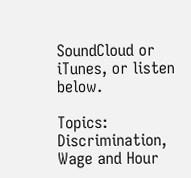SoundCloud or iTunes, or listen below.

Topics: Discrimination, Wage and Hour